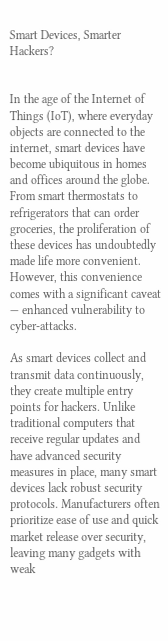Smart Devices, Smarter Hackers?


In the age of the Internet of Things (IoT), where everyday objects are connected to the internet, smart devices have become ubiquitous in homes and offices around the globe. From smart thermostats to refrigerators that can order groceries, the proliferation of these devices has undoubtedly made life more convenient. However, this convenience comes with a significant caveat — enhanced vulnerability to cyber-attacks.

As smart devices collect and transmit data continuously, they create multiple entry points for hackers. Unlike traditional computers that receive regular updates and have advanced security measures in place, many smart devices lack robust security protocols. Manufacturers often prioritize ease of use and quick market release over security, leaving many gadgets with weak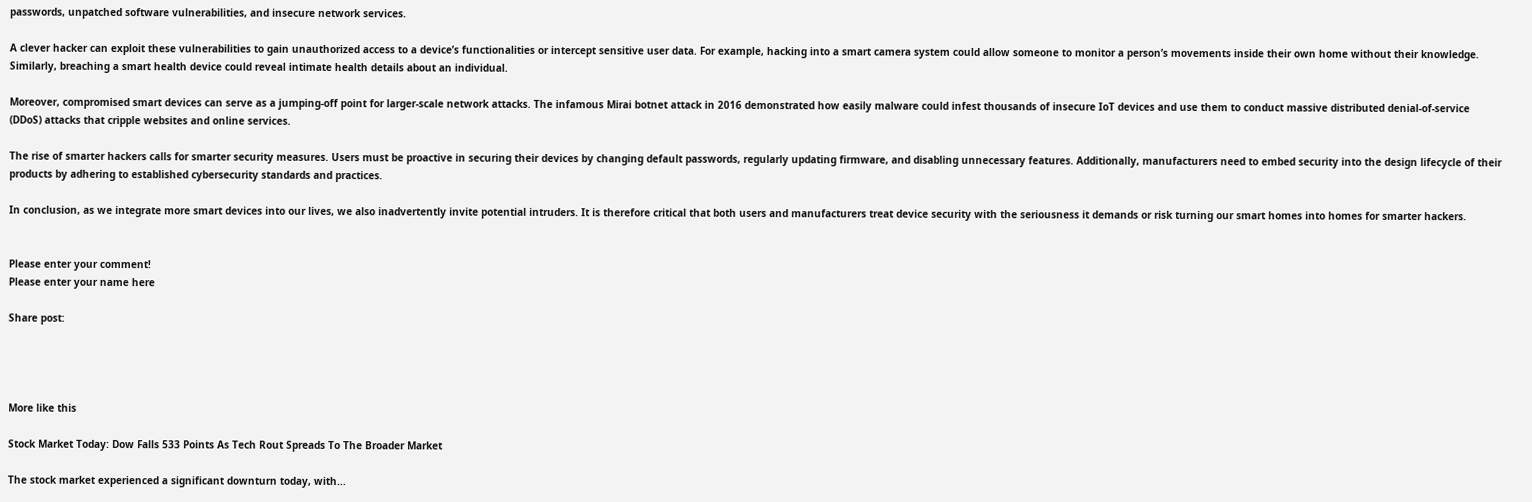passwords, unpatched software vulnerabilities, and insecure network services.

A clever hacker can exploit these vulnerabilities to gain unauthorized access to a device’s functionalities or intercept sensitive user data. For example, hacking into a smart camera system could allow someone to monitor a person’s movements inside their own home without their knowledge. Similarly, breaching a smart health device could reveal intimate health details about an individual.

Moreover, compromised smart devices can serve as a jumping-off point for larger-scale network attacks. The infamous Mirai botnet attack in 2016 demonstrated how easily malware could infest thousands of insecure IoT devices and use them to conduct massive distributed denial-of-service (DDoS) attacks that cripple websites and online services.

The rise of smarter hackers calls for smarter security measures. Users must be proactive in securing their devices by changing default passwords, regularly updating firmware, and disabling unnecessary features. Additionally, manufacturers need to embed security into the design lifecycle of their products by adhering to established cybersecurity standards and practices.

In conclusion, as we integrate more smart devices into our lives, we also inadvertently invite potential intruders. It is therefore critical that both users and manufacturers treat device security with the seriousness it demands or risk turning our smart homes into homes for smarter hackers.


Please enter your comment!
Please enter your name here

Share post:




More like this

Stock Market Today: Dow Falls 533 Points As Tech Rout Spreads To The Broader Market

The stock market experienced a significant downturn today, with...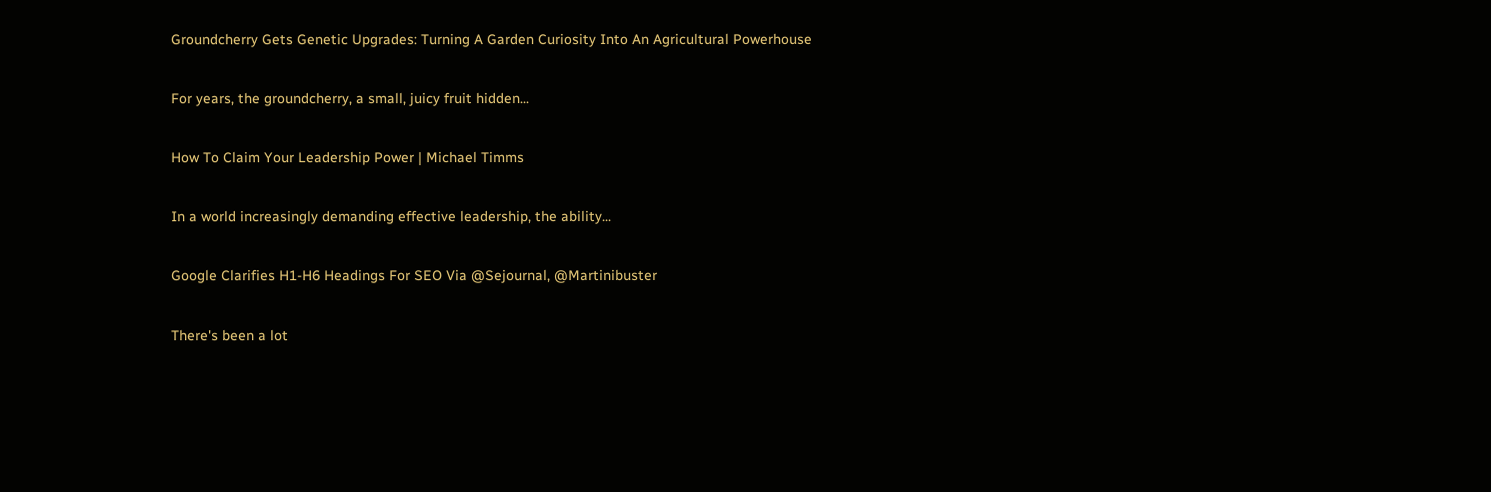Groundcherry Gets Genetic Upgrades: Turning A Garden Curiosity Into An Agricultural Powerhouse

For years, the groundcherry, a small, juicy fruit hidden...

How To Claim Your Leadership Power | Michael Timms

In a world increasingly demanding effective leadership, the ability...

Google Clarifies H1-H6 Headings For SEO Via @Sejournal, @Martinibuster

There's been a lot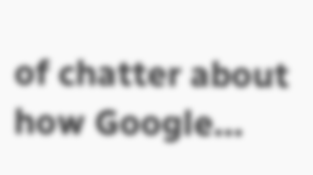of chatter about how Google...